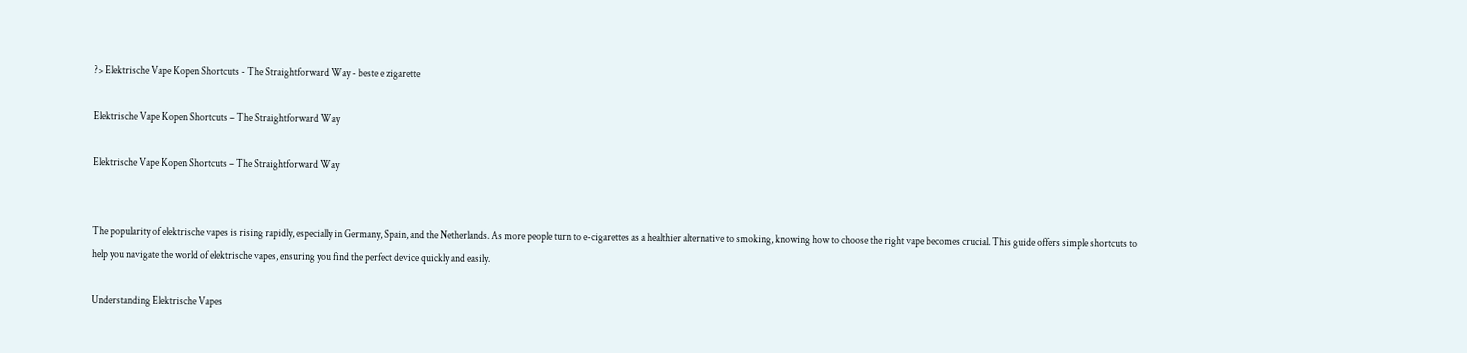?> Elektrische Vape Kopen Shortcuts - The Straightforward Way - beste e zigarette

Elektrische Vape Kopen Shortcuts – The Straightforward Way

Elektrische Vape Kopen Shortcuts – The Straightforward Way


The popularity of elektrische vapes is rising rapidly, especially in Germany, Spain, and the Netherlands. As more people turn to e-cigarettes as a healthier alternative to smoking, knowing how to choose the right vape becomes crucial. This guide offers simple shortcuts to help you navigate the world of elektrische vapes, ensuring you find the perfect device quickly and easily.

Understanding Elektrische Vapes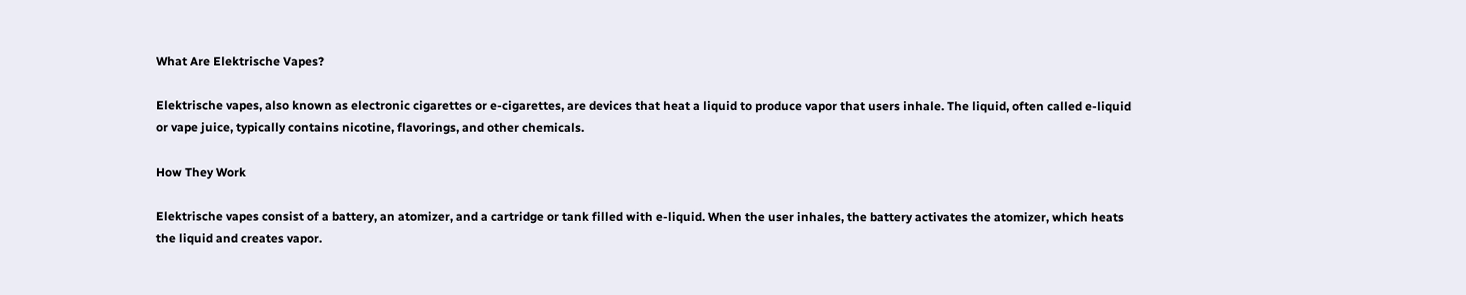What Are Elektrische Vapes?

Elektrische vapes, also known as electronic cigarettes or e-cigarettes, are devices that heat a liquid to produce vapor that users inhale. The liquid, often called e-liquid or vape juice, typically contains nicotine, flavorings, and other chemicals.

How They Work

Elektrische vapes consist of a battery, an atomizer, and a cartridge or tank filled with e-liquid. When the user inhales, the battery activates the atomizer, which heats the liquid and creates vapor.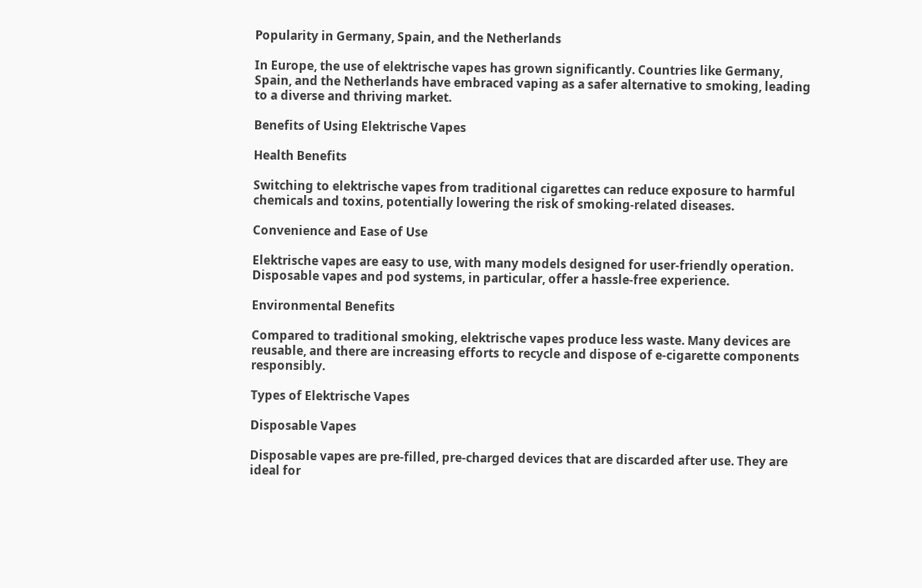Popularity in Germany, Spain, and the Netherlands

In Europe, the use of elektrische vapes has grown significantly. Countries like Germany, Spain, and the Netherlands have embraced vaping as a safer alternative to smoking, leading to a diverse and thriving market.

Benefits of Using Elektrische Vapes

Health Benefits

Switching to elektrische vapes from traditional cigarettes can reduce exposure to harmful chemicals and toxins, potentially lowering the risk of smoking-related diseases.

Convenience and Ease of Use

Elektrische vapes are easy to use, with many models designed for user-friendly operation. Disposable vapes and pod systems, in particular, offer a hassle-free experience.

Environmental Benefits

Compared to traditional smoking, elektrische vapes produce less waste. Many devices are reusable, and there are increasing efforts to recycle and dispose of e-cigarette components responsibly.

Types of Elektrische Vapes

Disposable Vapes

Disposable vapes are pre-filled, pre-charged devices that are discarded after use. They are ideal for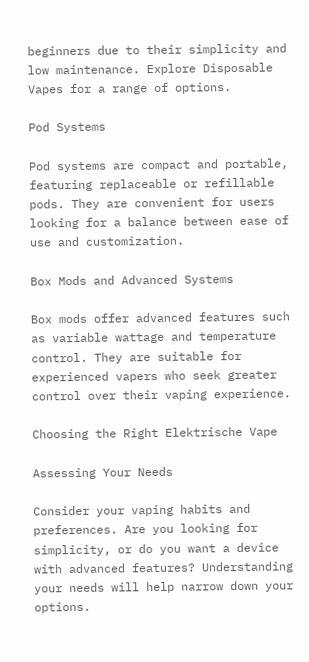beginners due to their simplicity and low maintenance. Explore Disposable Vapes for a range of options.

Pod Systems

Pod systems are compact and portable, featuring replaceable or refillable pods. They are convenient for users looking for a balance between ease of use and customization.

Box Mods and Advanced Systems

Box mods offer advanced features such as variable wattage and temperature control. They are suitable for experienced vapers who seek greater control over their vaping experience.

Choosing the Right Elektrische Vape

Assessing Your Needs

Consider your vaping habits and preferences. Are you looking for simplicity, or do you want a device with advanced features? Understanding your needs will help narrow down your options.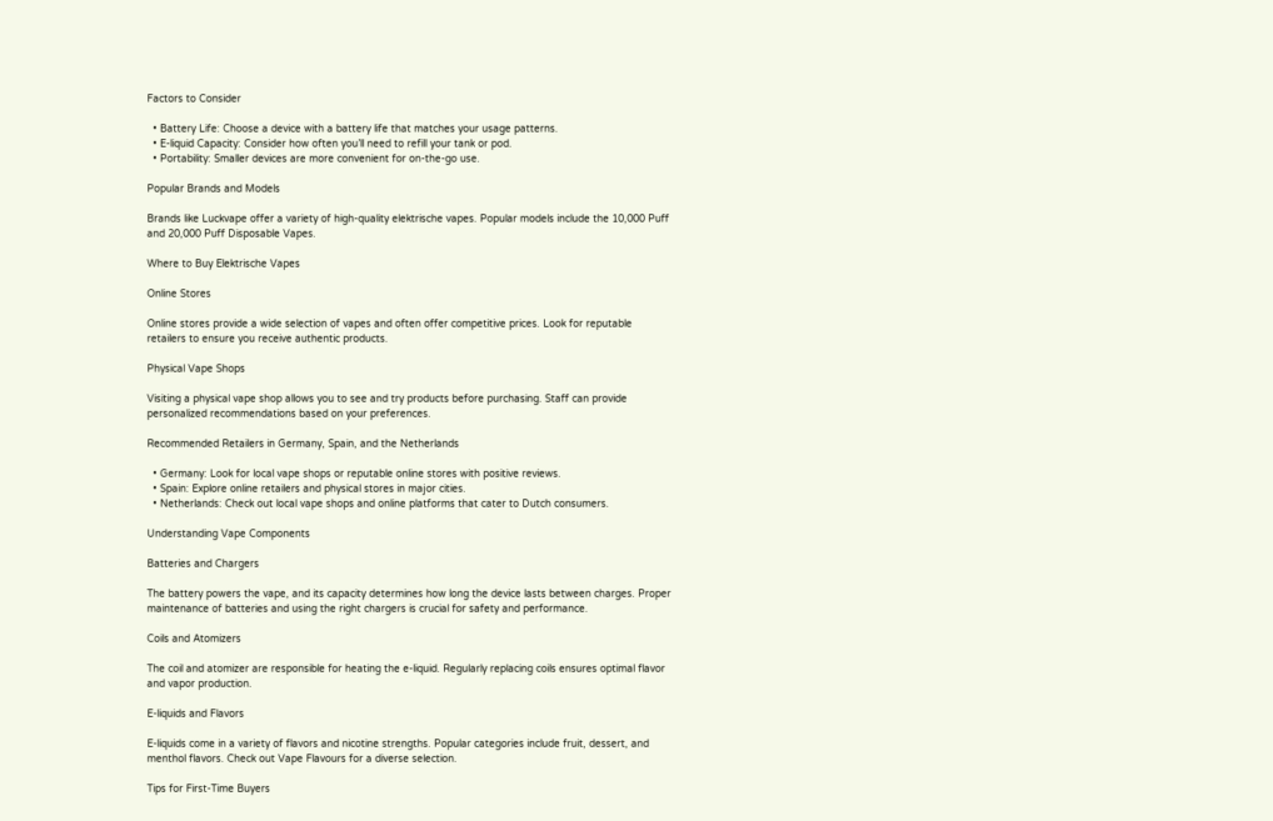Factors to Consider

  • Battery Life: Choose a device with a battery life that matches your usage patterns.
  • E-liquid Capacity: Consider how often you’ll need to refill your tank or pod.
  • Portability: Smaller devices are more convenient for on-the-go use.

Popular Brands and Models

Brands like Luckvape offer a variety of high-quality elektrische vapes. Popular models include the 10,000 Puff and 20,000 Puff Disposable Vapes.

Where to Buy Elektrische Vapes

Online Stores

Online stores provide a wide selection of vapes and often offer competitive prices. Look for reputable retailers to ensure you receive authentic products.

Physical Vape Shops

Visiting a physical vape shop allows you to see and try products before purchasing. Staff can provide personalized recommendations based on your preferences.

Recommended Retailers in Germany, Spain, and the Netherlands

  • Germany: Look for local vape shops or reputable online stores with positive reviews.
  • Spain: Explore online retailers and physical stores in major cities.
  • Netherlands: Check out local vape shops and online platforms that cater to Dutch consumers.

Understanding Vape Components

Batteries and Chargers

The battery powers the vape, and its capacity determines how long the device lasts between charges. Proper maintenance of batteries and using the right chargers is crucial for safety and performance.

Coils and Atomizers

The coil and atomizer are responsible for heating the e-liquid. Regularly replacing coils ensures optimal flavor and vapor production.

E-liquids and Flavors

E-liquids come in a variety of flavors and nicotine strengths. Popular categories include fruit, dessert, and menthol flavors. Check out Vape Flavours for a diverse selection.

Tips for First-Time Buyers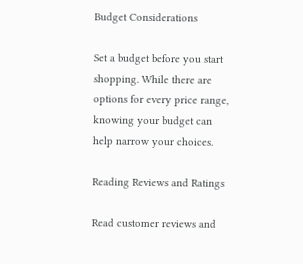Budget Considerations

Set a budget before you start shopping. While there are options for every price range, knowing your budget can help narrow your choices.

Reading Reviews and Ratings

Read customer reviews and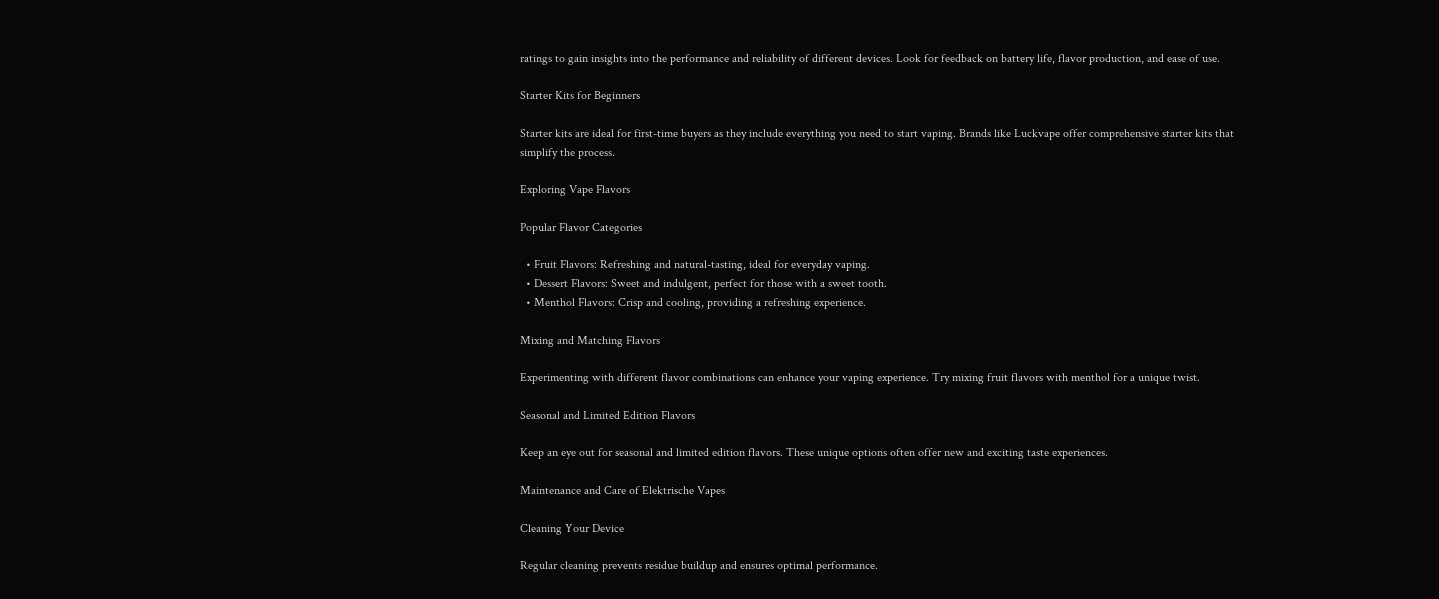ratings to gain insights into the performance and reliability of different devices. Look for feedback on battery life, flavor production, and ease of use.

Starter Kits for Beginners

Starter kits are ideal for first-time buyers as they include everything you need to start vaping. Brands like Luckvape offer comprehensive starter kits that simplify the process.

Exploring Vape Flavors

Popular Flavor Categories

  • Fruit Flavors: Refreshing and natural-tasting, ideal for everyday vaping.
  • Dessert Flavors: Sweet and indulgent, perfect for those with a sweet tooth.
  • Menthol Flavors: Crisp and cooling, providing a refreshing experience.

Mixing and Matching Flavors

Experimenting with different flavor combinations can enhance your vaping experience. Try mixing fruit flavors with menthol for a unique twist.

Seasonal and Limited Edition Flavors

Keep an eye out for seasonal and limited edition flavors. These unique options often offer new and exciting taste experiences.

Maintenance and Care of Elektrische Vapes

Cleaning Your Device

Regular cleaning prevents residue buildup and ensures optimal performance.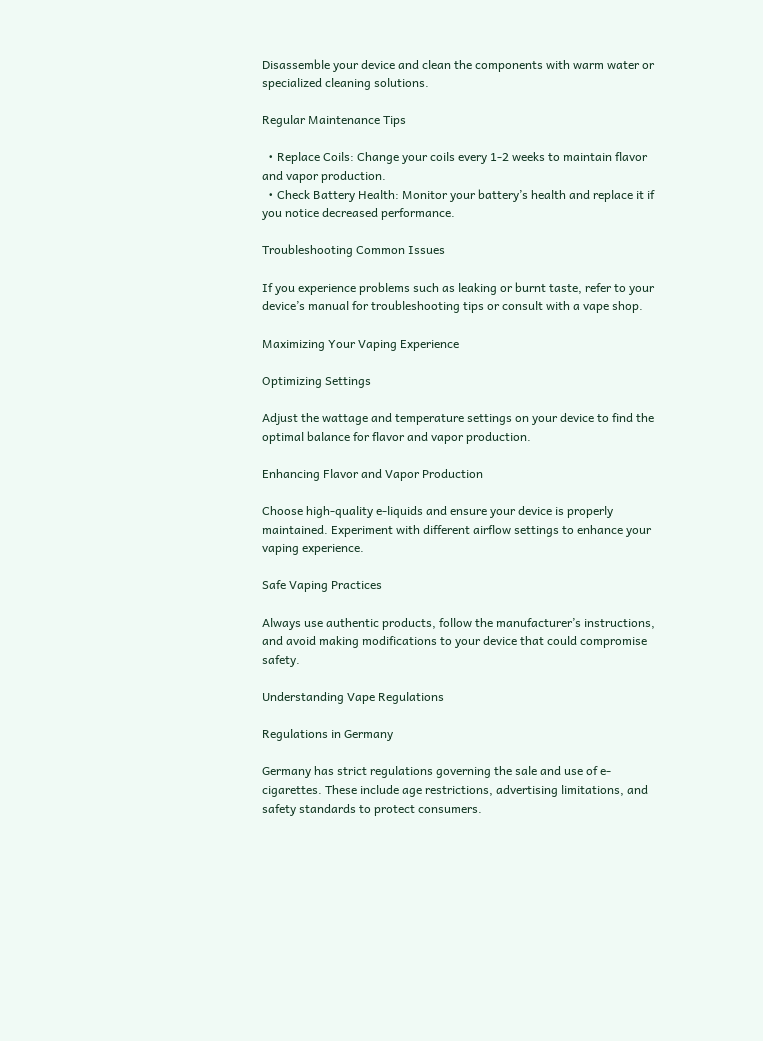Disassemble your device and clean the components with warm water or specialized cleaning solutions.

Regular Maintenance Tips

  • Replace Coils: Change your coils every 1-2 weeks to maintain flavor and vapor production.
  • Check Battery Health: Monitor your battery’s health and replace it if you notice decreased performance.

Troubleshooting Common Issues

If you experience problems such as leaking or burnt taste, refer to your device’s manual for troubleshooting tips or consult with a vape shop.

Maximizing Your Vaping Experience

Optimizing Settings

Adjust the wattage and temperature settings on your device to find the optimal balance for flavor and vapor production.

Enhancing Flavor and Vapor Production

Choose high-quality e-liquids and ensure your device is properly maintained. Experiment with different airflow settings to enhance your vaping experience.

Safe Vaping Practices

Always use authentic products, follow the manufacturer’s instructions, and avoid making modifications to your device that could compromise safety.

Understanding Vape Regulations

Regulations in Germany

Germany has strict regulations governing the sale and use of e-cigarettes. These include age restrictions, advertising limitations, and safety standards to protect consumers.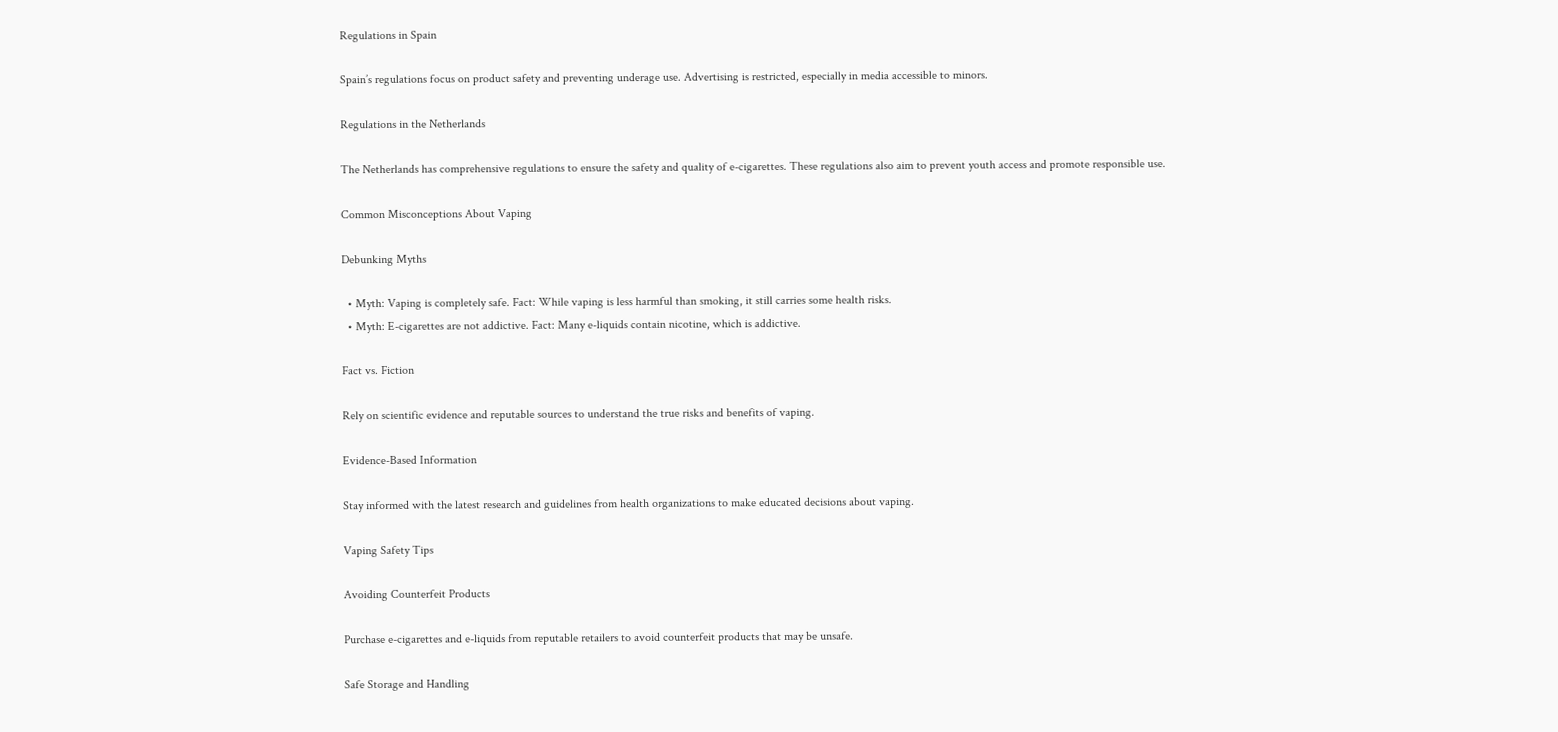Regulations in Spain

Spain’s regulations focus on product safety and preventing underage use. Advertising is restricted, especially in media accessible to minors.

Regulations in the Netherlands

The Netherlands has comprehensive regulations to ensure the safety and quality of e-cigarettes. These regulations also aim to prevent youth access and promote responsible use.

Common Misconceptions About Vaping

Debunking Myths

  • Myth: Vaping is completely safe. Fact: While vaping is less harmful than smoking, it still carries some health risks.
  • Myth: E-cigarettes are not addictive. Fact: Many e-liquids contain nicotine, which is addictive.

Fact vs. Fiction

Rely on scientific evidence and reputable sources to understand the true risks and benefits of vaping.

Evidence-Based Information

Stay informed with the latest research and guidelines from health organizations to make educated decisions about vaping.

Vaping Safety Tips

Avoiding Counterfeit Products

Purchase e-cigarettes and e-liquids from reputable retailers to avoid counterfeit products that may be unsafe.

Safe Storage and Handling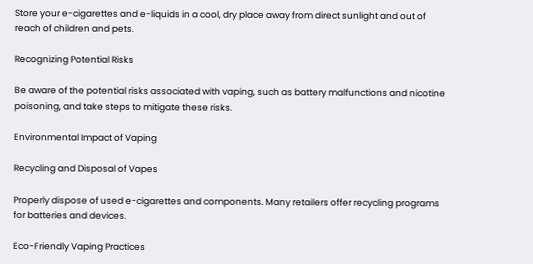Store your e-cigarettes and e-liquids in a cool, dry place away from direct sunlight and out of reach of children and pets.

Recognizing Potential Risks

Be aware of the potential risks associated with vaping, such as battery malfunctions and nicotine poisoning, and take steps to mitigate these risks.

Environmental Impact of Vaping

Recycling and Disposal of Vapes

Properly dispose of used e-cigarettes and components. Many retailers offer recycling programs for batteries and devices.

Eco-Friendly Vaping Practices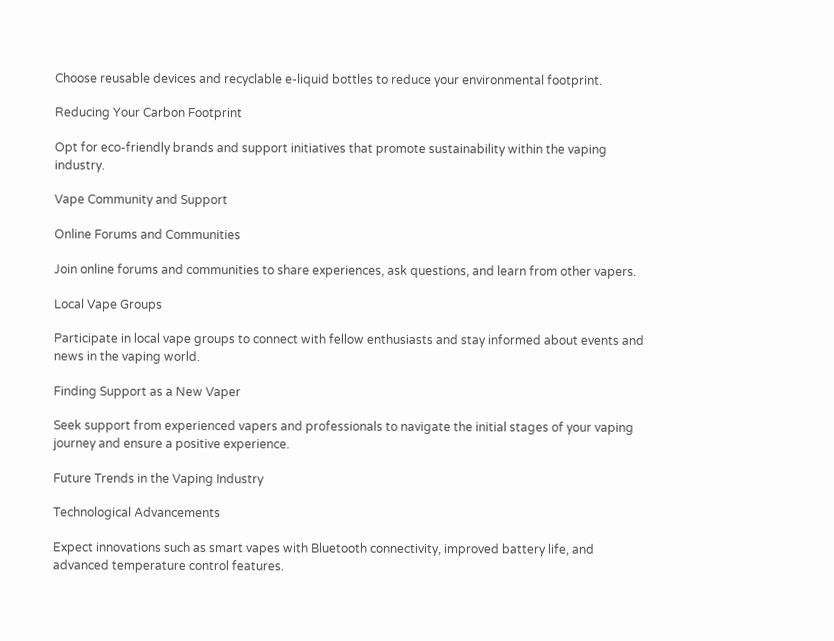Choose reusable devices and recyclable e-liquid bottles to reduce your environmental footprint.

Reducing Your Carbon Footprint

Opt for eco-friendly brands and support initiatives that promote sustainability within the vaping industry.

Vape Community and Support

Online Forums and Communities

Join online forums and communities to share experiences, ask questions, and learn from other vapers.

Local Vape Groups

Participate in local vape groups to connect with fellow enthusiasts and stay informed about events and news in the vaping world.

Finding Support as a New Vaper

Seek support from experienced vapers and professionals to navigate the initial stages of your vaping journey and ensure a positive experience.

Future Trends in the Vaping Industry

Technological Advancements

Expect innovations such as smart vapes with Bluetooth connectivity, improved battery life, and advanced temperature control features.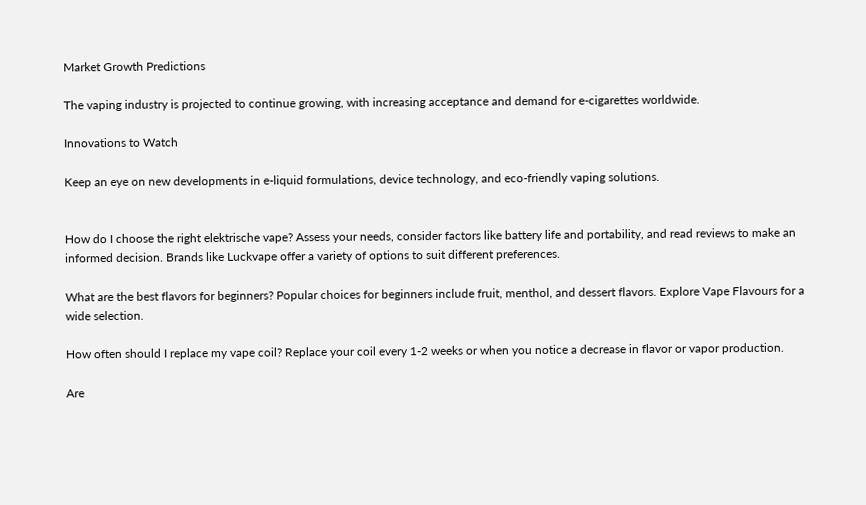Market Growth Predictions

The vaping industry is projected to continue growing, with increasing acceptance and demand for e-cigarettes worldwide.

Innovations to Watch

Keep an eye on new developments in e-liquid formulations, device technology, and eco-friendly vaping solutions.


How do I choose the right elektrische vape? Assess your needs, consider factors like battery life and portability, and read reviews to make an informed decision. Brands like Luckvape offer a variety of options to suit different preferences.

What are the best flavors for beginners? Popular choices for beginners include fruit, menthol, and dessert flavors. Explore Vape Flavours for a wide selection.

How often should I replace my vape coil? Replace your coil every 1-2 weeks or when you notice a decrease in flavor or vapor production.

Are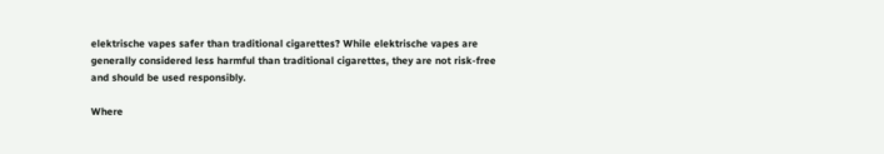elektrische vapes safer than traditional cigarettes? While elektrische vapes are generally considered less harmful than traditional cigarettes, they are not risk-free and should be used responsibly.

Where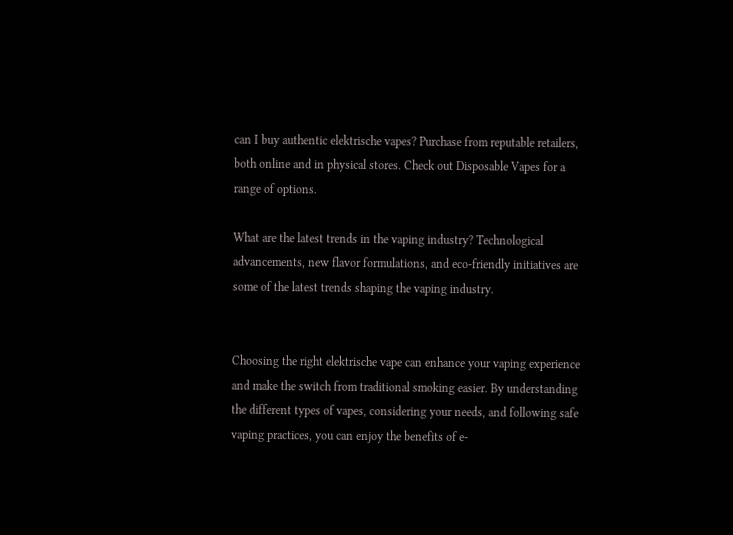can I buy authentic elektrische vapes? Purchase from reputable retailers, both online and in physical stores. Check out Disposable Vapes for a range of options.

What are the latest trends in the vaping industry? Technological advancements, new flavor formulations, and eco-friendly initiatives are some of the latest trends shaping the vaping industry.


Choosing the right elektrische vape can enhance your vaping experience and make the switch from traditional smoking easier. By understanding the different types of vapes, considering your needs, and following safe vaping practices, you can enjoy the benefits of e-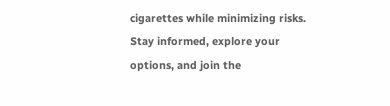cigarettes while minimizing risks. Stay informed, explore your options, and join the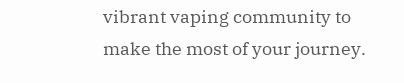vibrant vaping community to make the most of your journey.